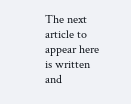The next article to appear here is written and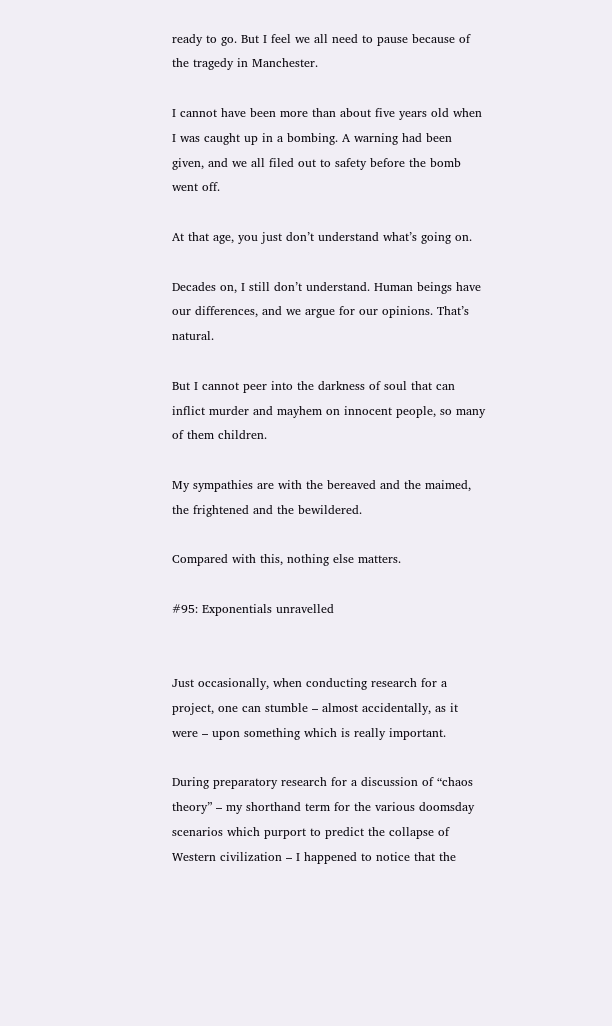ready to go. But I feel we all need to pause because of the tragedy in Manchester.

I cannot have been more than about five years old when I was caught up in a bombing. A warning had been given, and we all filed out to safety before the bomb went off.

At that age, you just don’t understand what’s going on.

Decades on, I still don’t understand. Human beings have our differences, and we argue for our opinions. That’s natural.

But I cannot peer into the darkness of soul that can inflict murder and mayhem on innocent people, so many of them children.

My sympathies are with the bereaved and the maimed, the frightened and the bewildered.

Compared with this, nothing else matters.

#95: Exponentials unravelled


Just occasionally, when conducting research for a project, one can stumble – almost accidentally, as it were – upon something which is really important.

During preparatory research for a discussion of “chaos theory” – my shorthand term for the various doomsday scenarios which purport to predict the collapse of Western civilization – I happened to notice that the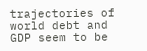trajectories of world debt and GDP seem to be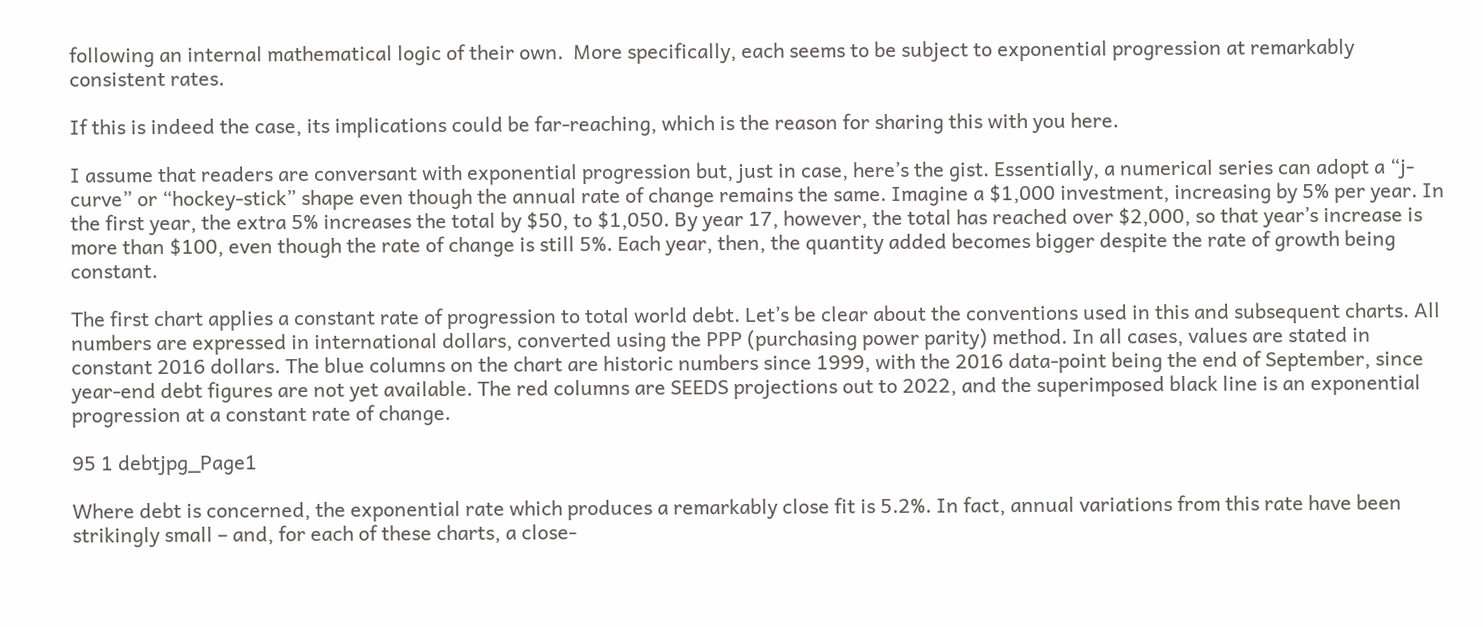following an internal mathematical logic of their own.  More specifically, each seems to be subject to exponential progression at remarkably consistent rates.

If this is indeed the case, its implications could be far-reaching, which is the reason for sharing this with you here.

I assume that readers are conversant with exponential progression but, just in case, here’s the gist. Essentially, a numerical series can adopt a “j-curve” or “hockey-stick” shape even though the annual rate of change remains the same. Imagine a $1,000 investment, increasing by 5% per year. In the first year, the extra 5% increases the total by $50, to $1,050. By year 17, however, the total has reached over $2,000, so that year’s increase is more than $100, even though the rate of change is still 5%. Each year, then, the quantity added becomes bigger despite the rate of growth being constant.

The first chart applies a constant rate of progression to total world debt. Let’s be clear about the conventions used in this and subsequent charts. All numbers are expressed in international dollars, converted using the PPP (purchasing power parity) method. In all cases, values are stated in constant 2016 dollars. The blue columns on the chart are historic numbers since 1999, with the 2016 data-point being the end of September, since year-end debt figures are not yet available. The red columns are SEEDS projections out to 2022, and the superimposed black line is an exponential progression at a constant rate of change.

95 1 debtjpg_Page1

Where debt is concerned, the exponential rate which produces a remarkably close fit is 5.2%. In fact, annual variations from this rate have been strikingly small – and, for each of these charts, a close-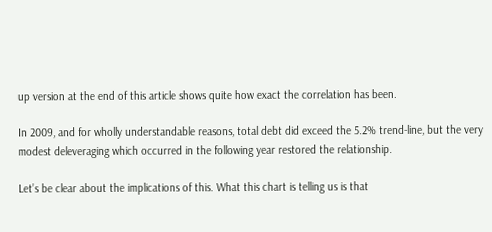up version at the end of this article shows quite how exact the correlation has been.

In 2009, and for wholly understandable reasons, total debt did exceed the 5.2% trend-line, but the very modest deleveraging which occurred in the following year restored the relationship.

Let’s be clear about the implications of this. What this chart is telling us is that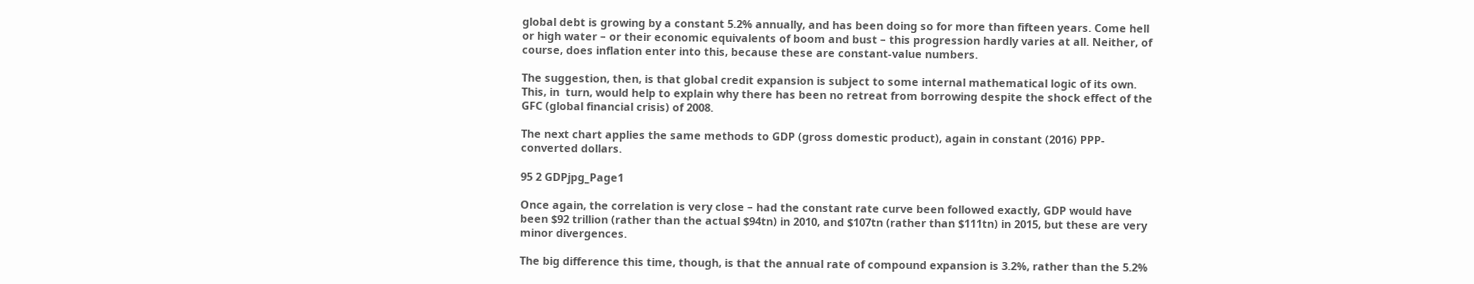global debt is growing by a constant 5.2% annually, and has been doing so for more than fifteen years. Come hell or high water – or their economic equivalents of boom and bust – this progression hardly varies at all. Neither, of course, does inflation enter into this, because these are constant-value numbers.

The suggestion, then, is that global credit expansion is subject to some internal mathematical logic of its own. This, in  turn, would help to explain why there has been no retreat from borrowing despite the shock effect of the GFC (global financial crisis) of 2008.

The next chart applies the same methods to GDP (gross domestic product), again in constant (2016) PPP-converted dollars.

95 2 GDPjpg_Page1

Once again, the correlation is very close – had the constant rate curve been followed exactly, GDP would have been $92 trillion (rather than the actual $94tn) in 2010, and $107tn (rather than $111tn) in 2015, but these are very minor divergences.

The big difference this time, though, is that the annual rate of compound expansion is 3.2%, rather than the 5.2%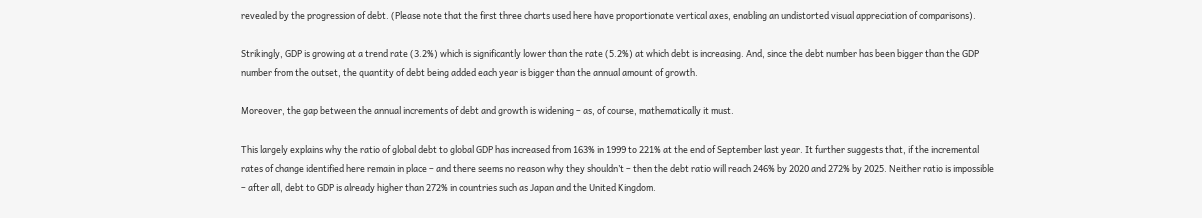revealed by the progression of debt. (Please note that the first three charts used here have proportionate vertical axes, enabling an undistorted visual appreciation of comparisons).

Strikingly, GDP is growing at a trend rate (3.2%) which is significantly lower than the rate (5.2%) at which debt is increasing. And, since the debt number has been bigger than the GDP number from the outset, the quantity of debt being added each year is bigger than the annual amount of growth.

Moreover, the gap between the annual increments of debt and growth is widening – as, of course, mathematically it must.

This largely explains why the ratio of global debt to global GDP has increased from 163% in 1999 to 221% at the end of September last year. It further suggests that, if the incremental rates of change identified here remain in place – and there seems no reason why they shouldn’t – then the debt ratio will reach 246% by 2020 and 272% by 2025. Neither ratio is impossible – after all, debt to GDP is already higher than 272% in countries such as Japan and the United Kingdom.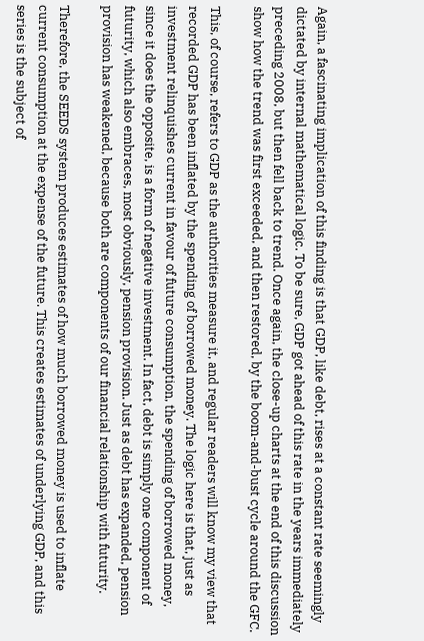Again, a fascinating implication of this finding is that GDP, like debt, rises at a constant rate seemingly dictated by internal mathematical logic. To be sure, GDP got ahead of this rate in the years immediately preceding 2008, but then fell back to trend. Once again, the close-up charts at the end of this discussion show how the trend was first exceeded, and then restored, by the boom-and-bust cycle around the GFC.

This, of course, refers to GDP as the authorities measure it, and regular readers will know my view that recorded GDP has been inflated by the spending of borrowed money. The logic here is that, just as investment relinquishes current in favour of future consumption, the spending of borrowed money, since it does the opposite, is a form of negative investment. In fact, debt is simply one component of futurity, which also embraces, most obviously, pension provision. Just as debt has expanded, pension provision has weakened, because both are components of our financial relationship with futurity.

Therefore, the SEEDS system produces estimates of how much borrowed money is used to inflate current consumption at the expense of the future. This creates estimates of underlying GDP, and this series is the subject of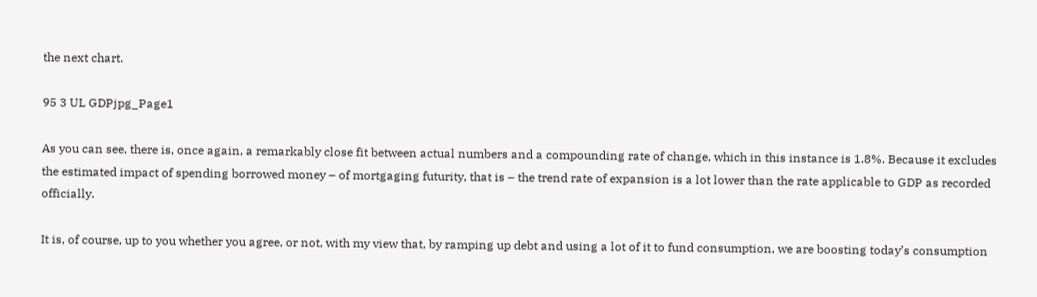the next chart.

95 3 UL GDPjpg_Page1

As you can see, there is, once again, a remarkably close fit between actual numbers and a compounding rate of change, which in this instance is 1.8%. Because it excludes the estimated impact of spending borrowed money – of mortgaging futurity, that is – the trend rate of expansion is a lot lower than the rate applicable to GDP as recorded officially.

It is, of course, up to you whether you agree, or not, with my view that, by ramping up debt and using a lot of it to fund consumption, we are boosting today’s consumption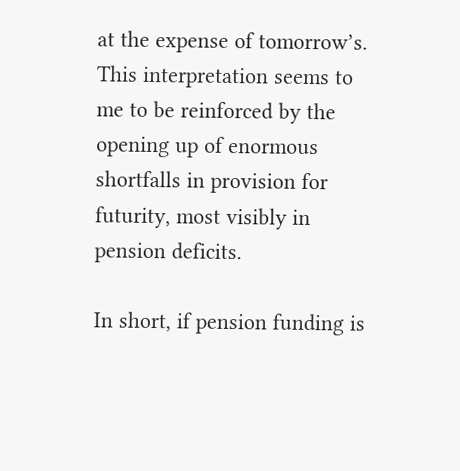at the expense of tomorrow’s. This interpretation seems to me to be reinforced by the opening up of enormous shortfalls in provision for futurity, most visibly in pension deficits.

In short, if pension funding is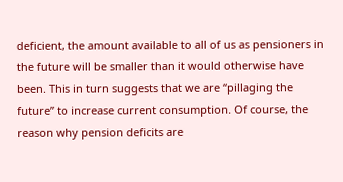deficient, the amount available to all of us as pensioners in the future will be smaller than it would otherwise have been. This in turn suggests that we are “pillaging the future” to increase current consumption. Of course, the reason why pension deficits are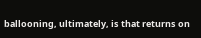ballooning, ultimately, is that returns on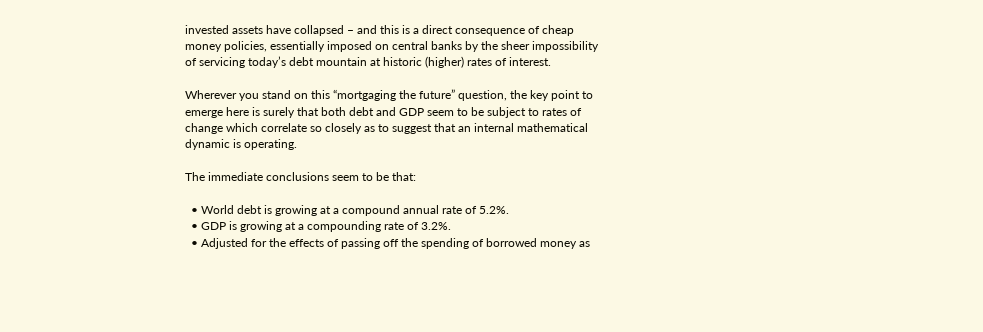invested assets have collapsed – and this is a direct consequence of cheap money policies, essentially imposed on central banks by the sheer impossibility of servicing today’s debt mountain at historic (higher) rates of interest.

Wherever you stand on this “mortgaging the future” question, the key point to emerge here is surely that both debt and GDP seem to be subject to rates of change which correlate so closely as to suggest that an internal mathematical dynamic is operating.

The immediate conclusions seem to be that:

  • World debt is growing at a compound annual rate of 5.2%.
  • GDP is growing at a compounding rate of 3.2%.
  • Adjusted for the effects of passing off the spending of borrowed money as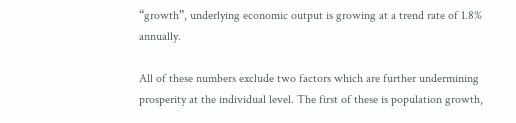“growth”, underlying economic output is growing at a trend rate of 1.8% annually.

All of these numbers exclude two factors which are further undermining prosperity at the individual level. The first of these is population growth,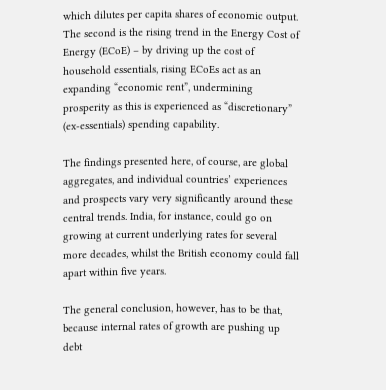which dilutes per capita shares of economic output. The second is the rising trend in the Energy Cost of Energy (ECoE) – by driving up the cost of household essentials, rising ECoEs act as an expanding “economic rent”, undermining prosperity as this is experienced as “discretionary” (ex-essentials) spending capability.

The findings presented here, of course, are global aggregates, and individual countries’ experiences and prospects vary very significantly around these central trends. India, for instance, could go on growing at current underlying rates for several more decades, whilst the British economy could fall apart within five years.

The general conclusion, however, has to be that, because internal rates of growth are pushing up debt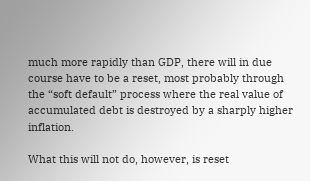much more rapidly than GDP, there will in due course have to be a reset, most probably through the “soft default” process where the real value of accumulated debt is destroyed by a sharply higher inflation.

What this will not do, however, is reset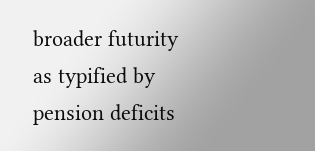broader futurity as typified by pension deficits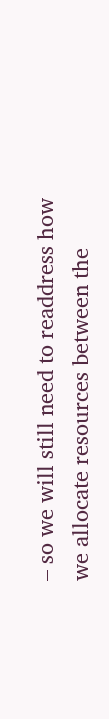– so we will still need to readdress how we allocate resources between the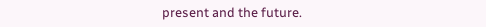present and the future.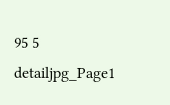95 5 detailjpg_Page1